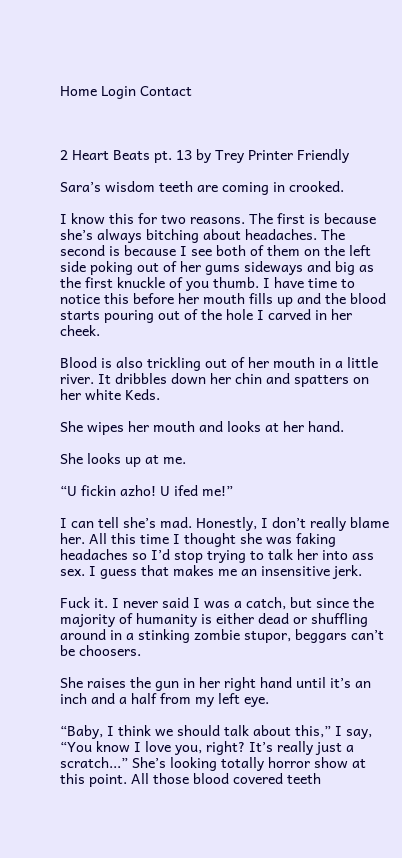Home Login Contact



2 Heart Beats pt. 13 by Trey Printer Friendly

Sara’s wisdom teeth are coming in crooked.

I know this for two reasons. The first is because she’s always bitching about headaches. The second is because I see both of them on the left side poking out of her gums sideways and big as the first knuckle of you thumb. I have time to notice this before her mouth fills up and the blood starts pouring out of the hole I carved in her cheek.

Blood is also trickling out of her mouth in a little river. It dribbles down her chin and spatters on her white Keds.

She wipes her mouth and looks at her hand.

She looks up at me.

“U fickin azho! U ifed me!”

I can tell she’s mad. Honestly, I don’t really blame her. All this time I thought she was faking headaches so I’d stop trying to talk her into ass sex. I guess that makes me an insensitive jerk.

Fuck it. I never said I was a catch, but since the majority of humanity is either dead or shuffling around in a stinking zombie stupor, beggars can’t be choosers.

She raises the gun in her right hand until it’s an inch and a half from my left eye.

“Baby, I think we should talk about this,” I say, “You know I love you, right? It’s really just a scratch...” She’s looking totally horror show at this point. All those blood covered teeth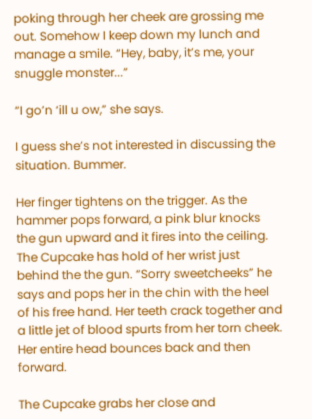poking through her cheek are grossing me out. Somehow I keep down my lunch and manage a smile. “Hey, baby, it’s me, your snuggle monster...”

“I go’n ‘ill u ow,” she says.

I guess she’s not interested in discussing the situation. Bummer.

Her finger tightens on the trigger. As the hammer pops forward, a pink blur knocks the gun upward and it fires into the ceiling. The Cupcake has hold of her wrist just behind the the gun. “Sorry sweetcheeks” he says and pops her in the chin with the heel of his free hand. Her teeth crack together and a little jet of blood spurts from her torn cheek. Her entire head bounces back and then forward.

The Cupcake grabs her close and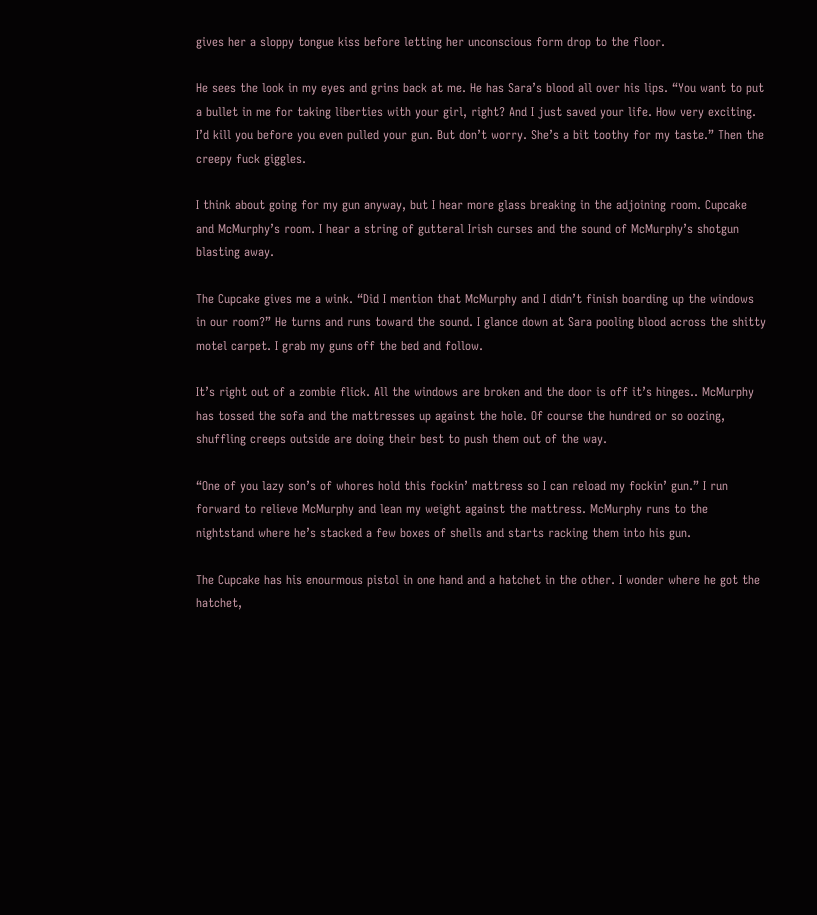gives her a sloppy tongue kiss before letting her unconscious form drop to the floor.

He sees the look in my eyes and grins back at me. He has Sara’s blood all over his lips. “You want to put a bullet in me for taking liberties with your girl, right? And I just saved your life. How very exciting. I’d kill you before you even pulled your gun. But don’t worry. She’s a bit toothy for my taste.” Then the creepy fuck giggles.

I think about going for my gun anyway, but I hear more glass breaking in the adjoining room. Cupcake and McMurphy’s room. I hear a string of gutteral Irish curses and the sound of McMurphy’s shotgun blasting away.

The Cupcake gives me a wink. “Did I mention that McMurphy and I didn’t finish boarding up the windows in our room?” He turns and runs toward the sound. I glance down at Sara pooling blood across the shitty motel carpet. I grab my guns off the bed and follow.

It’s right out of a zombie flick. All the windows are broken and the door is off it’s hinges.. McMurphy has tossed the sofa and the mattresses up against the hole. Of course the hundred or so oozing, shuffling creeps outside are doing their best to push them out of the way.

“One of you lazy son’s of whores hold this fockin’ mattress so I can reload my fockin’ gun.” I run forward to relieve McMurphy and lean my weight against the mattress. McMurphy runs to the nightstand where he’s stacked a few boxes of shells and starts racking them into his gun.

The Cupcake has his enourmous pistol in one hand and a hatchet in the other. I wonder where he got the hatchet,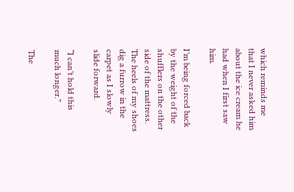which reminds me that I never asked him about the ice cream he had when I first saw him.

I’m being forced back by the weight of the shufflers on the other side of the mattress. The heels of my shoes dig a furrow in the carpet as I slowly slide forward.

“I can’t hold this much longer.”

The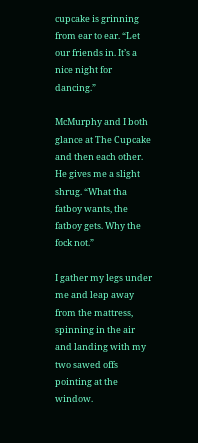cupcake is grinning from ear to ear. “Let our friends in. It’s a nice night for dancing.”

McMurphy and I both glance at The Cupcake and then each other. He gives me a slight shrug. “What tha fatboy wants, the fatboy gets. Why the fock not.”

I gather my legs under me and leap away from the mattress, spinning in the air and landing with my two sawed offs pointing at the window.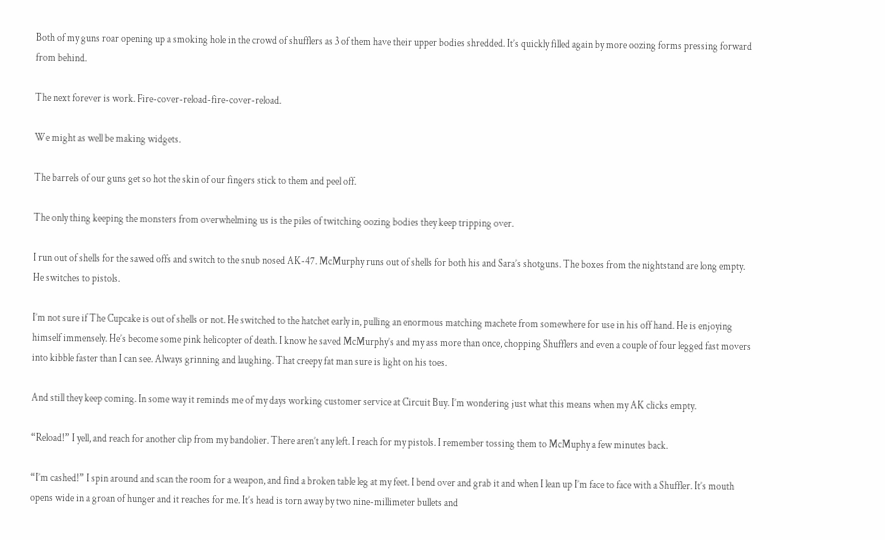Both of my guns roar opening up a smoking hole in the crowd of shufflers as 3 of them have their upper bodies shredded. It’s quickly filled again by more oozing forms pressing forward from behind.

The next forever is work. Fire-cover-reload-fire-cover-reload.

We might as well be making widgets.

The barrels of our guns get so hot the skin of our fingers stick to them and peel off.

The only thing keeping the monsters from overwhelming us is the piles of twitching oozing bodies they keep tripping over.

I run out of shells for the sawed offs and switch to the snub nosed AK-47. McMurphy runs out of shells for both his and Sara’s shotguns. The boxes from the nightstand are long empty. He switches to pistols.

I’m not sure if The Cupcake is out of shells or not. He switched to the hatchet early in, pulling an enormous matching machete from somewhere for use in his off hand. He is enjoying himself immensely. He’s become some pink helicopter of death. I know he saved McMurphy’s and my ass more than once, chopping Shufflers and even a couple of four legged fast movers into kibble faster than I can see. Always grinning and laughing. That creepy fat man sure is light on his toes.

And still they keep coming. In some way it reminds me of my days working customer service at Circuit Buy. I’m wondering just what this means when my AK clicks empty.

“Reload!” I yell, and reach for another clip from my bandolier. There aren’t any left. I reach for my pistols. I remember tossing them to McMuphy a few minutes back.

“I’m cashed!” I spin around and scan the room for a weapon, and find a broken table leg at my feet. I bend over and grab it and when I lean up I’m face to face with a Shuffler. It’s mouth opens wide in a groan of hunger and it reaches for me. It’s head is torn away by two nine-millimeter bullets and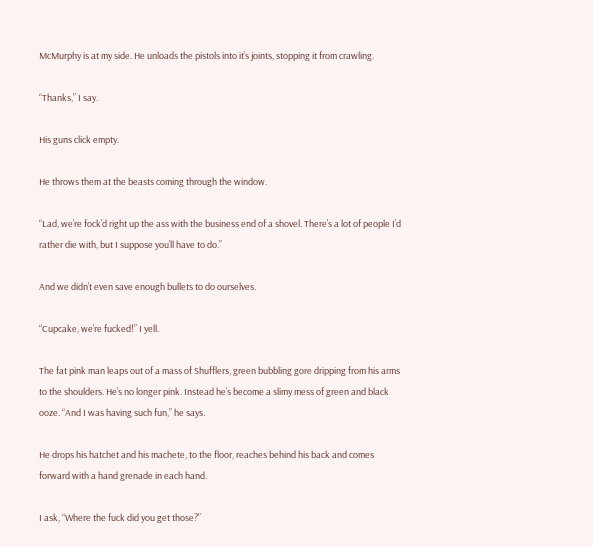McMurphy is at my side. He unloads the pistols into it’s joints, stopping it from crawling.

“Thanks,” I say.

His guns click empty.

He throws them at the beasts coming through the window.

“Lad, we’re fock’d right up the ass with the business end of a shovel. There’s a lot of people I’d rather die with, but I suppose you’ll have to do.”

And we didn’t even save enough bullets to do ourselves.

“Cupcake, we’re fucked!” I yell.

The fat pink man leaps out of a mass of Shufflers, green bubbling gore dripping from his arms to the shoulders. He’s no longer pink. Instead he’s become a slimy mess of green and black ooze. “And I was having such fun,” he says.

He drops his hatchet and his machete, to the floor, reaches behind his back and comes forward with a hand grenade in each hand.

I ask, “Where the fuck did you get those?”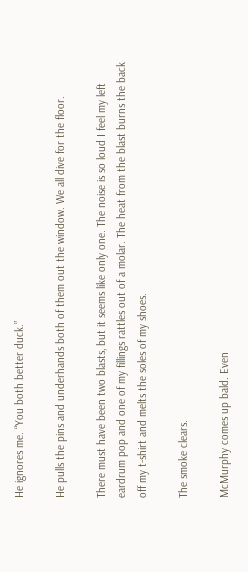He ignores me. “You both better duck.”

He pulls the pins and underhands both of them out the window. We all dive for the floor.

There must have been two blasts, but it seems like only one. The noise is so loud I feel my left eardrum pop and one of my fillings rattles out of a molar. The heat from the blast burns the back off my t-shirt and melts the soles of my shoes.

The smoke clears.

McMurphy comes up bald. Even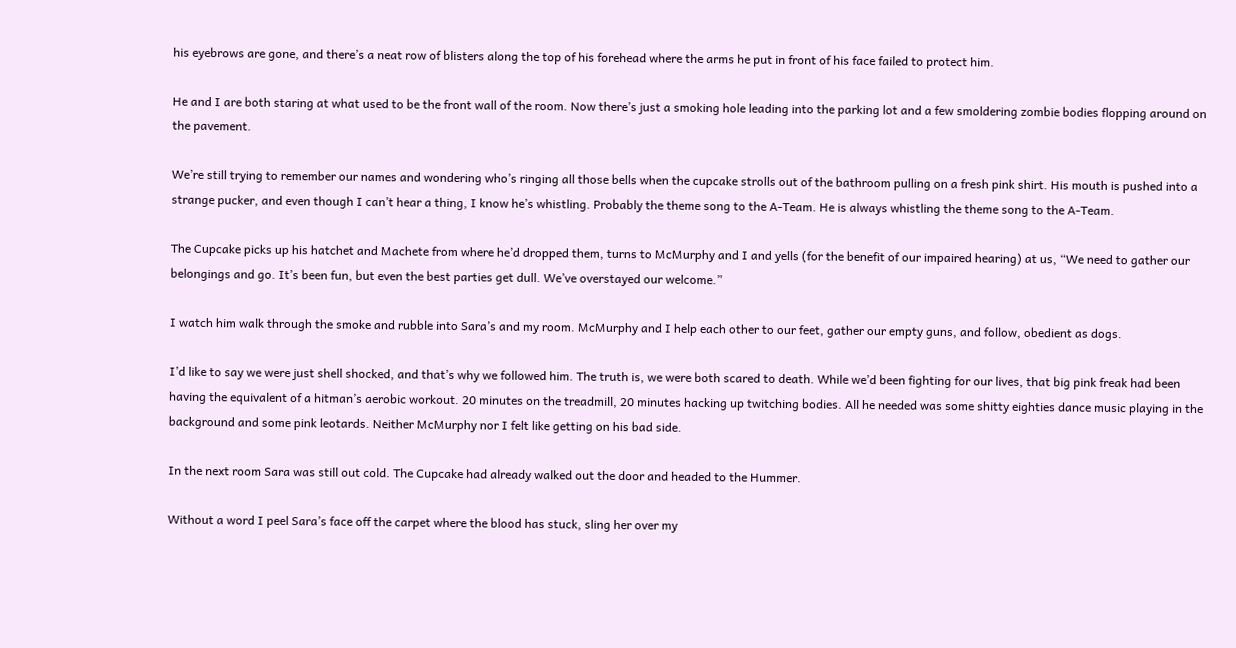his eyebrows are gone, and there’s a neat row of blisters along the top of his forehead where the arms he put in front of his face failed to protect him.

He and I are both staring at what used to be the front wall of the room. Now there’s just a smoking hole leading into the parking lot and a few smoldering zombie bodies flopping around on the pavement.

We’re still trying to remember our names and wondering who’s ringing all those bells when the cupcake strolls out of the bathroom pulling on a fresh pink shirt. His mouth is pushed into a strange pucker, and even though I can’t hear a thing, I know he’s whistling. Probably the theme song to the A-Team. He is always whistling the theme song to the A-Team.

The Cupcake picks up his hatchet and Machete from where he’d dropped them, turns to McMurphy and I and yells (for the benefit of our impaired hearing) at us, “We need to gather our belongings and go. It’s been fun, but even the best parties get dull. We’ve overstayed our welcome.”

I watch him walk through the smoke and rubble into Sara’s and my room. McMurphy and I help each other to our feet, gather our empty guns, and follow, obedient as dogs.

I’d like to say we were just shell shocked, and that’s why we followed him. The truth is, we were both scared to death. While we’d been fighting for our lives, that big pink freak had been having the equivalent of a hitman’s aerobic workout. 20 minutes on the treadmill, 20 minutes hacking up twitching bodies. All he needed was some shitty eighties dance music playing in the background and some pink leotards. Neither McMurphy nor I felt like getting on his bad side.

In the next room Sara was still out cold. The Cupcake had already walked out the door and headed to the Hummer.

Without a word I peel Sara’s face off the carpet where the blood has stuck, sling her over my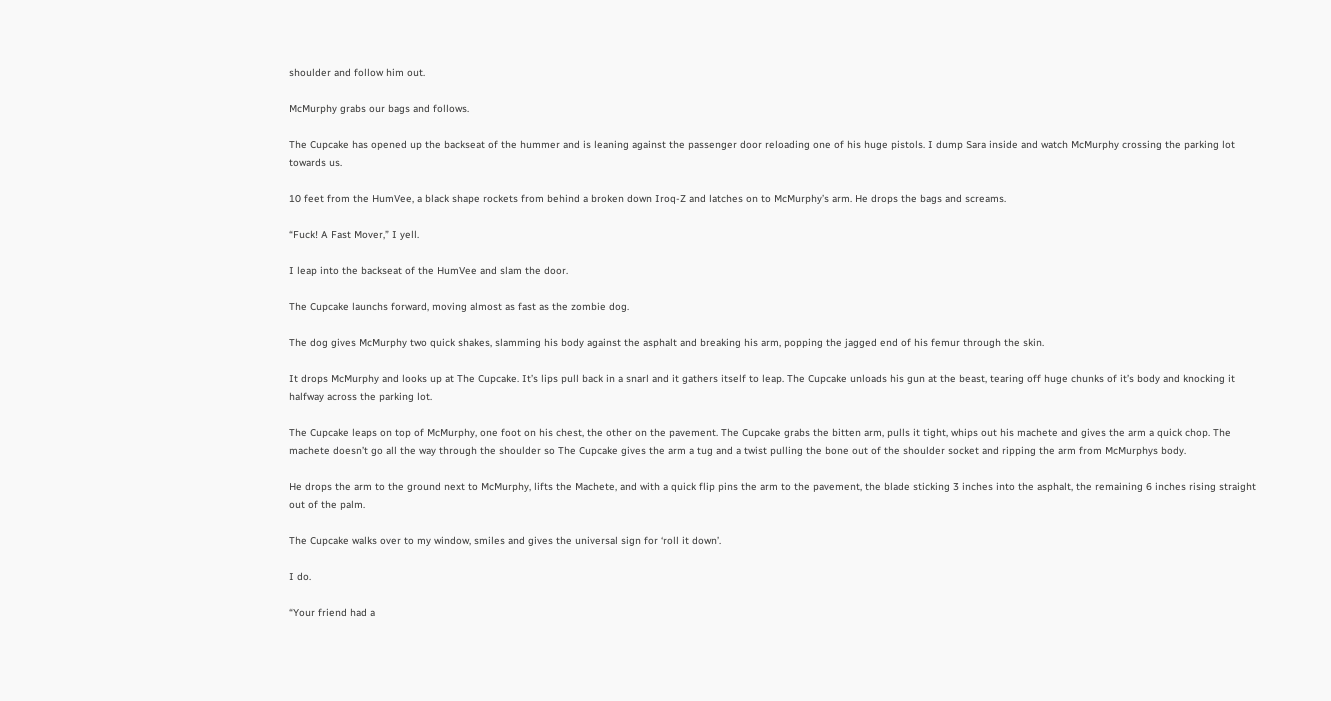shoulder and follow him out.

McMurphy grabs our bags and follows.

The Cupcake has opened up the backseat of the hummer and is leaning against the passenger door reloading one of his huge pistols. I dump Sara inside and watch McMurphy crossing the parking lot towards us.

10 feet from the HumVee, a black shape rockets from behind a broken down Iroq-Z and latches on to McMurphy’s arm. He drops the bags and screams.

“Fuck! A Fast Mover,” I yell.

I leap into the backseat of the HumVee and slam the door.

The Cupcake launchs forward, moving almost as fast as the zombie dog.

The dog gives McMurphy two quick shakes, slamming his body against the asphalt and breaking his arm, popping the jagged end of his femur through the skin.

It drops McMurphy and looks up at The Cupcake. It’s lips pull back in a snarl and it gathers itself to leap. The Cupcake unloads his gun at the beast, tearing off huge chunks of it’s body and knocking it halfway across the parking lot.

The Cupcake leaps on top of McMurphy, one foot on his chest, the other on the pavement. The Cupcake grabs the bitten arm, pulls it tight, whips out his machete and gives the arm a quick chop. The machete doesn’t go all the way through the shoulder so The Cupcake gives the arm a tug and a twist pulling the bone out of the shoulder socket and ripping the arm from McMurphys body.

He drops the arm to the ground next to McMurphy, lifts the Machete, and with a quick flip pins the arm to the pavement, the blade sticking 3 inches into the asphalt, the remaining 6 inches rising straight out of the palm.

The Cupcake walks over to my window, smiles and gives the universal sign for ‘roll it down’.

I do.

“Your friend had a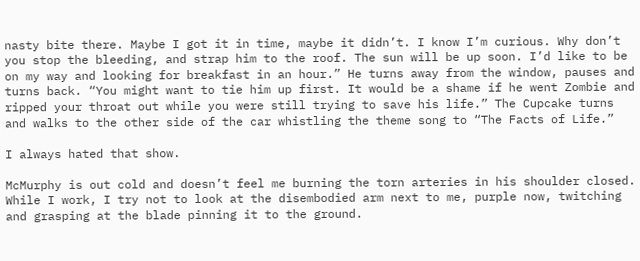nasty bite there. Maybe I got it in time, maybe it didn’t. I know I’m curious. Why don’t you stop the bleeding, and strap him to the roof. The sun will be up soon. I’d like to be on my way and looking for breakfast in an hour.” He turns away from the window, pauses and turns back. “You might want to tie him up first. It would be a shame if he went Zombie and ripped your throat out while you were still trying to save his life.” The Cupcake turns and walks to the other side of the car whistling the theme song to “The Facts of Life.”

I always hated that show.

McMurphy is out cold and doesn’t feel me burning the torn arteries in his shoulder closed. While I work, I try not to look at the disembodied arm next to me, purple now, twitching and grasping at the blade pinning it to the ground.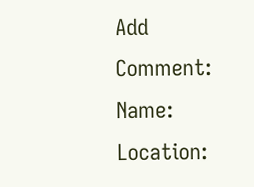Add Comment:
Name: Location: